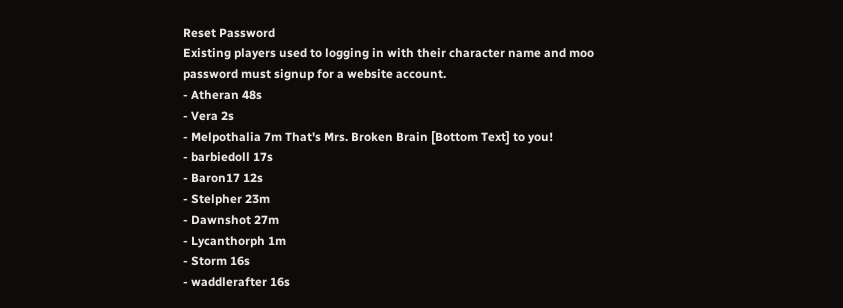Reset Password
Existing players used to logging in with their character name and moo password must signup for a website account.
- Atheran 48s
- Vera 2s
- Melpothalia 7m That's Mrs. Broken Brain [Bottom Text] to you!
- barbiedoll 17s
- Baron17 12s
- Stelpher 23m
- Dawnshot 27m
- Lycanthorph 1m
- Storm 16s
- waddlerafter 16s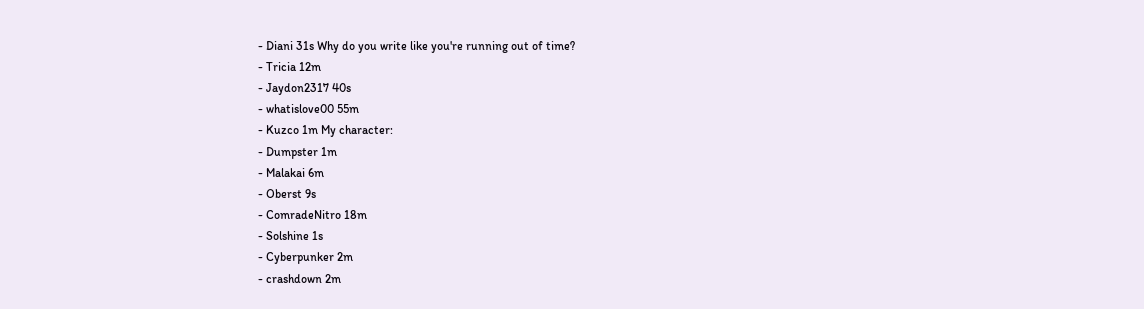- Diani 31s Why do you write like you're running out of time?
- Tricia 12m
- Jaydon2317 40s
- whatislove00 55m
- Kuzco 1m My character:
- Dumpster 1m
- Malakai 6m
- Oberst 9s
- ComradeNitro 18m
- Solshine 1s
- Cyberpunker 2m
- crashdown 2m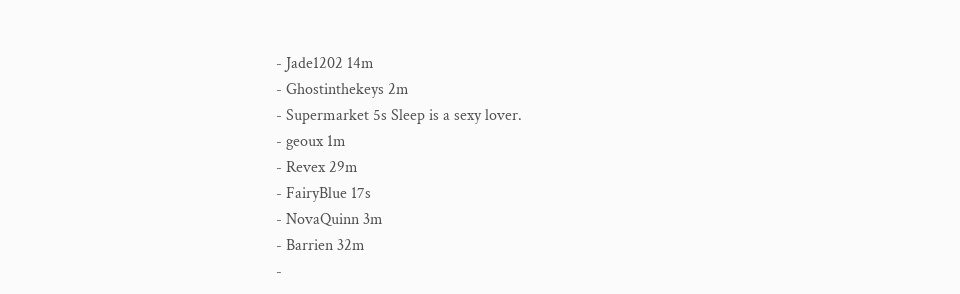- Jade1202 14m
- Ghostinthekeys 2m
- Supermarket 5s Sleep is a sexy lover.
- geoux 1m
- Revex 29m
- FairyBlue 17s
- NovaQuinn 3m
- Barrien 32m
-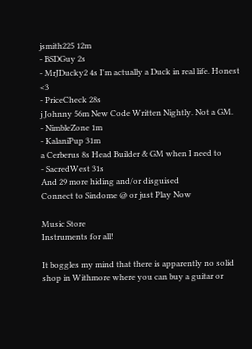jsmith225 12m
- BSDGuy 2s
- MrJDucky2 4s I'm actually a Duck in real life. Honest <3
- PriceCheck 28s
j Johnny 56m New Code Written Nightly. Not a GM.
- NimbleZone 1m
- KalaniPup 31m
a Cerberus 8s Head Builder & GM when I need to
- SacredWest 31s
And 29 more hiding and/or disguised
Connect to Sindome @ or just Play Now

Music Store
Instruments for all!

It boggles my mind that there is apparently no solid shop in Withmore where you can buy a guitar or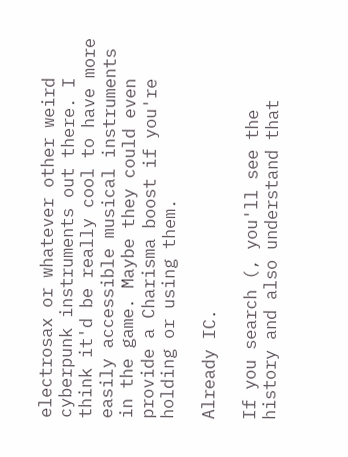electrosax or whatever other weird cyberpunk instruments out there. I think it'd be really cool to have more easily accessible musical instruments in the game. Maybe they could even provide a Charisma boost if you're holding or using them.

Already IC.

If you search (, you'll see the history and also understand that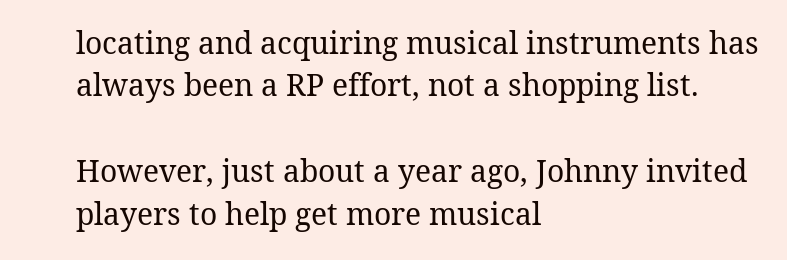locating and acquiring musical instruments has always been a RP effort, not a shopping list.

However, just about a year ago, Johnny invited players to help get more musical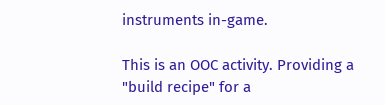instruments in-game.

This is an OOC activity. Providing a "build recipe" for a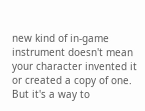new kind of in-game instrument doesn't mean your character invented it or created a copy of one. But it's a way to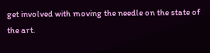get involved with moving the needle on the state of the art.